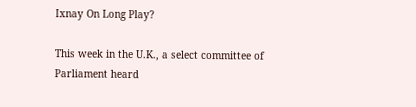Ixnay On Long Play?

This week in the U.K., a select committee of Parliament heard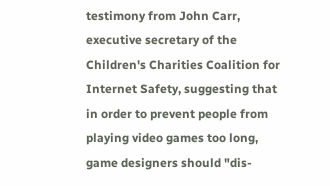testimony from John Carr, executive secretary of the Children's Charities Coalition for Internet Safety, suggesting that in order to prevent people from playing video games too long, game designers should "dis-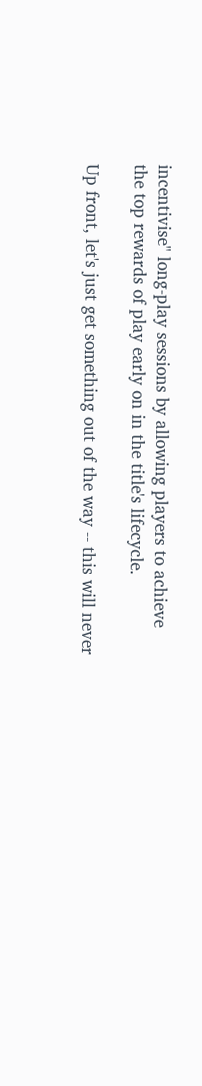incentivise" long-play sessions by allowing players to achieve the top rewards of play early on in the title's lifecycle.

Up front, let's just get something out of the way -- this will never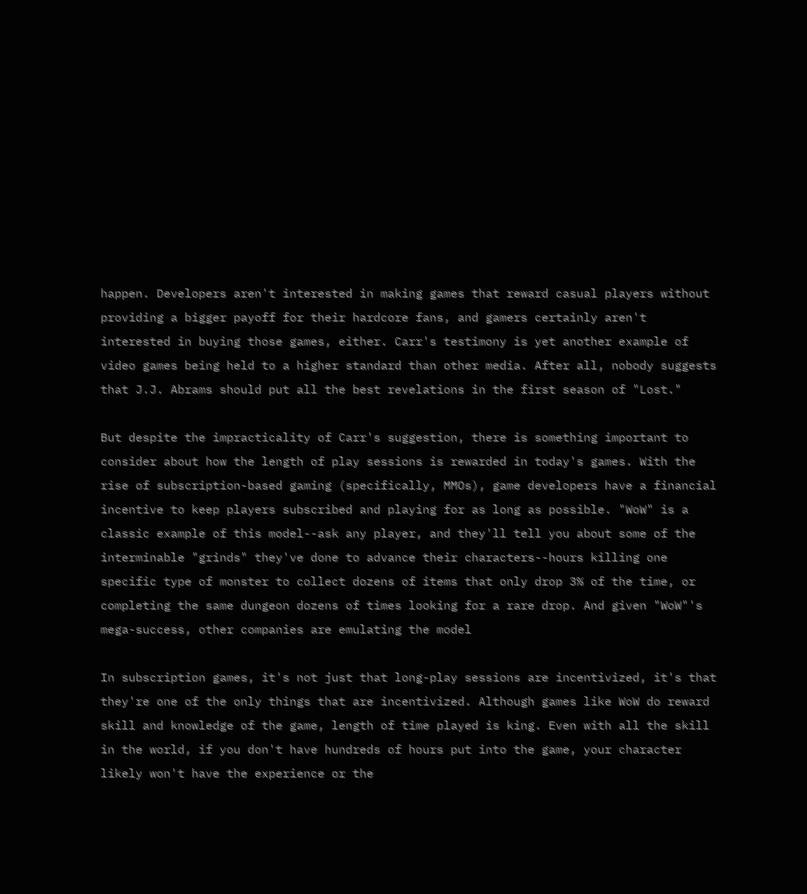happen. Developers aren't interested in making games that reward casual players without providing a bigger payoff for their hardcore fans, and gamers certainly aren't interested in buying those games, either. Carr's testimony is yet another example of video games being held to a higher standard than other media. After all, nobody suggests that J.J. Abrams should put all the best revelations in the first season of "Lost."

But despite the impracticality of Carr's suggestion, there is something important to consider about how the length of play sessions is rewarded in today's games. With the rise of subscription-based gaming (specifically, MMOs), game developers have a financial incentive to keep players subscribed and playing for as long as possible. "WoW" is a classic example of this model--ask any player, and they'll tell you about some of the interminable "grinds" they've done to advance their characters--hours killing one specific type of monster to collect dozens of items that only drop 3% of the time, or completing the same dungeon dozens of times looking for a rare drop. And given "WoW"'s mega-success, other companies are emulating the model

In subscription games, it's not just that long-play sessions are incentivized, it's that they're one of the only things that are incentivized. Although games like WoW do reward skill and knowledge of the game, length of time played is king. Even with all the skill in the world, if you don't have hundreds of hours put into the game, your character likely won't have the experience or the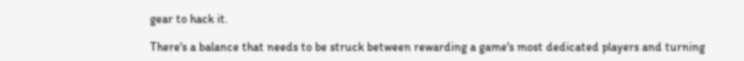gear to hack it.

There's a balance that needs to be struck between rewarding a game's most dedicated players and turning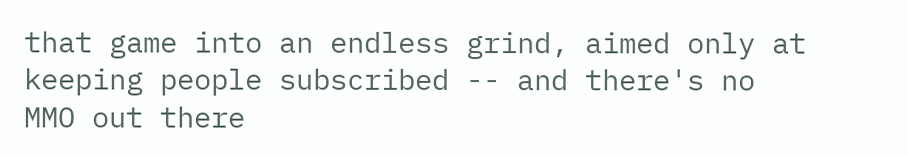that game into an endless grind, aimed only at keeping people subscribed -- and there's no MMO out there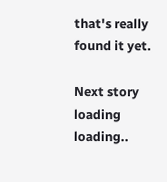that's really found it yet.

Next story loading loading..